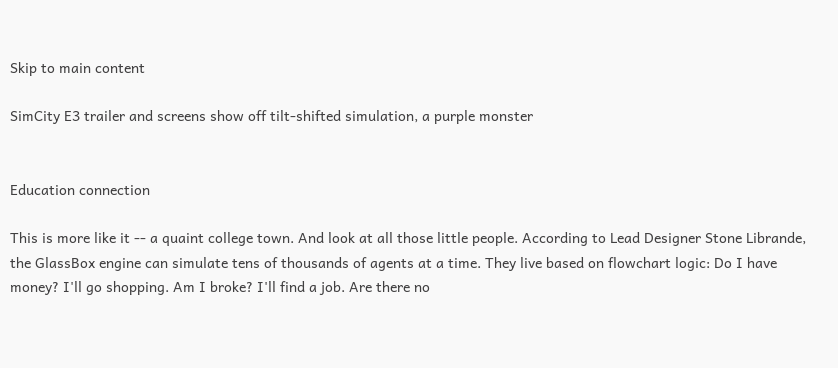Skip to main content

SimCity E3 trailer and screens show off tilt-shifted simulation, a purple monster


Education connection

This is more like it -- a quaint college town. And look at all those little people. According to Lead Designer Stone Librande, the GlassBox engine can simulate tens of thousands of agents at a time. They live based on flowchart logic: Do I have money? I'll go shopping. Am I broke? I'll find a job. Are there no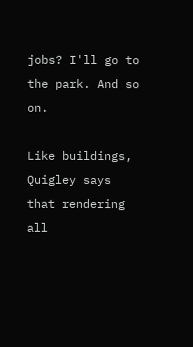jobs? I'll go to the park. And so on.

Like buildings, Quigley says that rendering all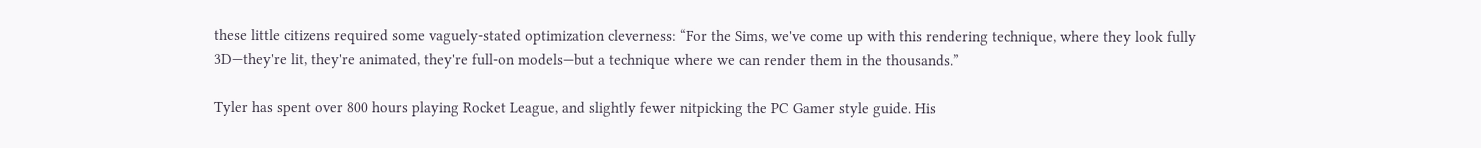these little citizens required some vaguely-stated optimization cleverness: “For the Sims, we've come up with this rendering technique, where they look fully 3D—they're lit, they're animated, they're full-on models—but a technique where we can render them in the thousands.”

Tyler has spent over 800 hours playing Rocket League, and slightly fewer nitpicking the PC Gamer style guide. His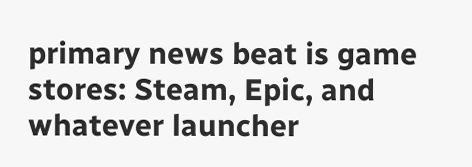primary news beat is game stores: Steam, Epic, and whatever launcher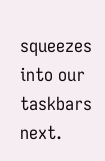squeezes into our taskbars next.